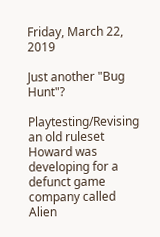Friday, March 22, 2019

Just another "Bug Hunt"?

Playtesting/Revising an old ruleset Howard was developing for a defunct game company called Alien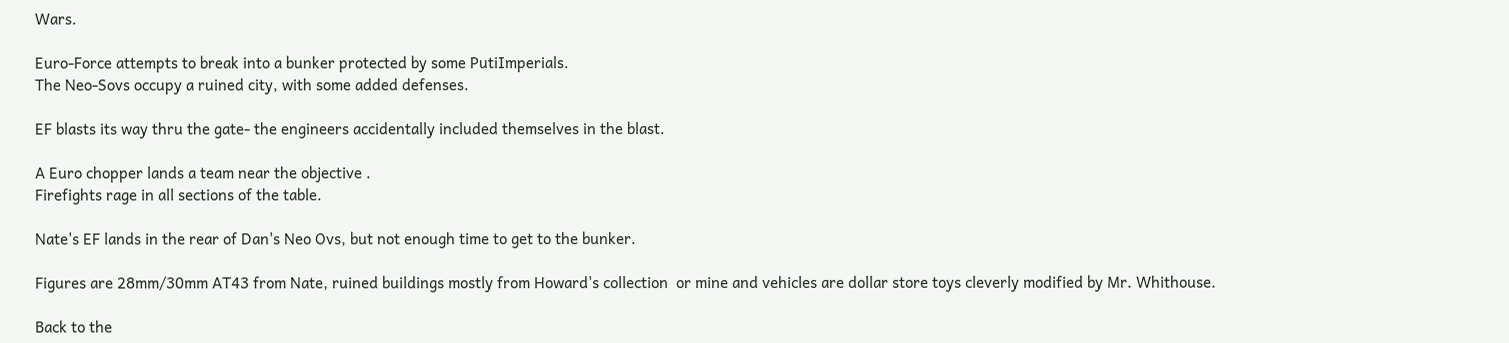Wars.

Euro-Force attempts to break into a bunker protected by some PutiImperials.
The Neo-Sovs occupy a ruined city, with some added defenses.

EF blasts its way thru the gate- the engineers accidentally included themselves in the blast.

A Euro chopper lands a team near the objective .
Firefights rage in all sections of the table.

Nate's EF lands in the rear of Dan's Neo Ovs, but not enough time to get to the bunker.

Figures are 28mm/30mm AT43 from Nate, ruined buildings mostly from Howard's collection  or mine and vehicles are dollar store toys cleverly modified by Mr. Whithouse.

Back to the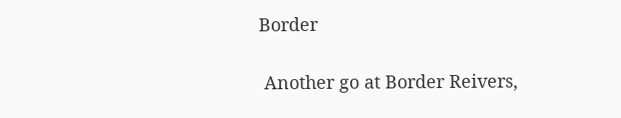Border

 Another go at Border Reivers,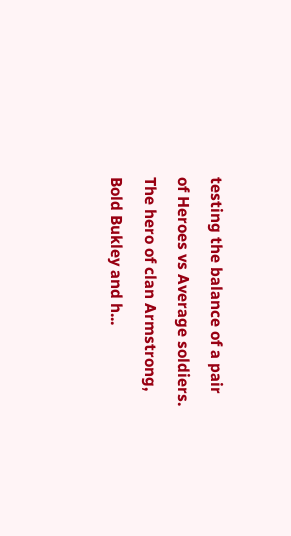testing the balance of a pair of Heroes vs Average soldiers.  The hero of clan Armstrong,  Bold Bukley and h...